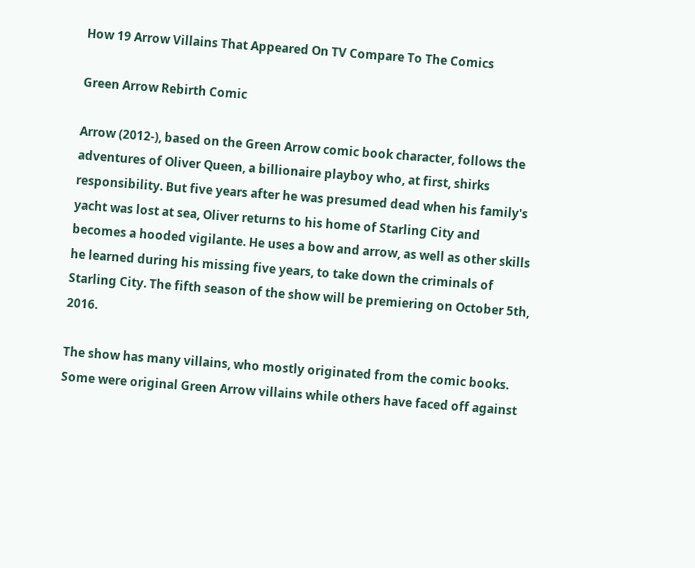How 19 Arrow Villains That Appeared On TV Compare To The Comics

Green Arrow Rebirth Comic

Arrow (2012-), based on the Green Arrow comic book character, follows the adventures of Oliver Queen, a billionaire playboy who, at first, shirks responsibility. But five years after he was presumed dead when his family's yacht was lost at sea, Oliver returns to his home of Starling City and becomes a hooded vigilante. He uses a bow and arrow, as well as other skills he learned during his missing five years, to take down the criminals of Starling City. The fifth season of the show will be premiering on October 5th, 2016.

The show has many villains, who mostly originated from the comic books. Some were original Green Arrow villains while others have faced off against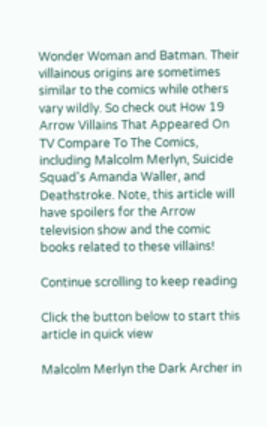Wonder Woman and Batman. Their villainous origins are sometimes similar to the comics while others vary wildly. So check out How 19 Arrow Villains That Appeared On TV Compare To The Comics, including Malcolm Merlyn, Suicide Squad's Amanda Waller, and Deathstroke. Note, this article will have spoilers for the Arrow television show and the comic books related to these villains!

Continue scrolling to keep reading

Click the button below to start this article in quick view

Malcolm Merlyn the Dark Archer in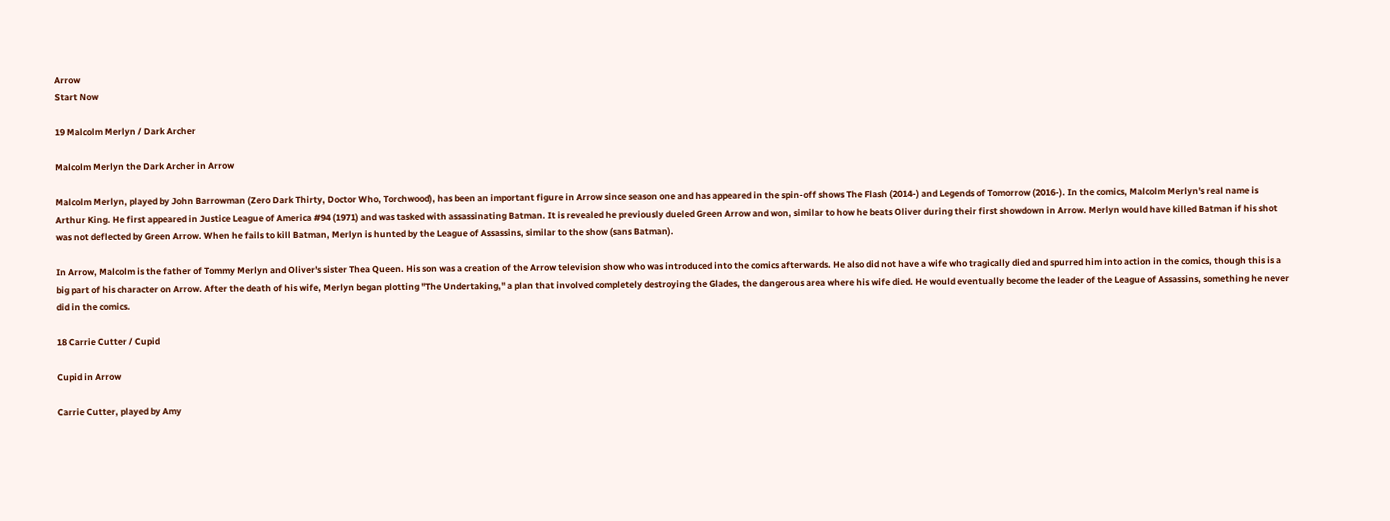Arrow
Start Now

19 Malcolm Merlyn / Dark Archer

Malcolm Merlyn the Dark Archer in Arrow

Malcolm Merlyn, played by John Barrowman (Zero Dark Thirty, Doctor Who, Torchwood), has been an important figure in Arrow since season one and has appeared in the spin-off shows The Flash (2014-) and Legends of Tomorrow (2016-). In the comics, Malcolm Merlyn's real name is Arthur King. He first appeared in Justice League of America #94 (1971) and was tasked with assassinating Batman. It is revealed he previously dueled Green Arrow and won, similar to how he beats Oliver during their first showdown in Arrow. Merlyn would have killed Batman if his shot was not deflected by Green Arrow. When he fails to kill Batman, Merlyn is hunted by the League of Assassins, similar to the show (sans Batman).

In Arrow, Malcolm is the father of Tommy Merlyn and Oliver's sister Thea Queen. His son was a creation of the Arrow television show who was introduced into the comics afterwards. He also did not have a wife who tragically died and spurred him into action in the comics, though this is a big part of his character on Arrow. After the death of his wife, Merlyn began plotting "The Undertaking," a plan that involved completely destroying the Glades, the dangerous area where his wife died. He would eventually become the leader of the League of Assassins, something he never did in the comics.

18 Carrie Cutter / Cupid

Cupid in Arrow

Carrie Cutter, played by Amy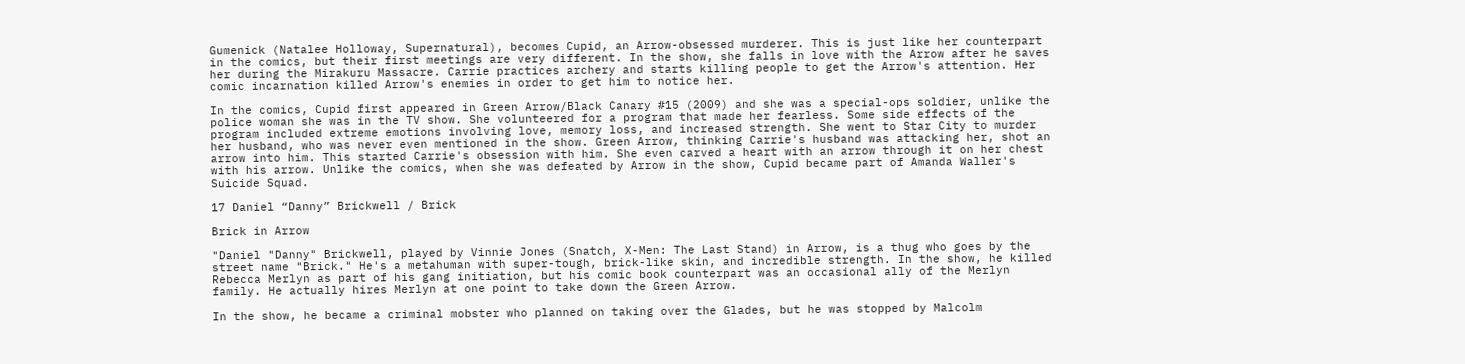Gumenick (Natalee Holloway, Supernatural), becomes Cupid, an Arrow-obsessed murderer. This is just like her counterpart in the comics, but their first meetings are very different. In the show, she falls in love with the Arrow after he saves her during the Mirakuru Massacre. Carrie practices archery and starts killing people to get the Arrow's attention. Her comic incarnation killed Arrow's enemies in order to get him to notice her.

In the comics, Cupid first appeared in Green Arrow/Black Canary #15 (2009) and she was a special-ops soldier, unlike the police woman she was in the TV show. She volunteered for a program that made her fearless. Some side effects of the program included extreme emotions involving love, memory loss, and increased strength. She went to Star City to murder her husband, who was never even mentioned in the show. Green Arrow, thinking Carrie's husband was attacking her, shot an arrow into him. This started Carrie's obsession with him. She even carved a heart with an arrow through it on her chest with his arrow. Unlike the comics, when she was defeated by Arrow in the show, Cupid became part of Amanda Waller's Suicide Squad.

17 Daniel “Danny” Brickwell / Brick

Brick in Arrow

"Daniel "Danny" Brickwell, played by Vinnie Jones (Snatch, X-Men: The Last Stand) in Arrow, is a thug who goes by the street name "Brick." He's a metahuman with super-tough, brick-like skin, and incredible strength. In the show, he killed Rebecca Merlyn as part of his gang initiation, but his comic book counterpart was an occasional ally of the Merlyn family. He actually hires Merlyn at one point to take down the Green Arrow.

In the show, he became a criminal mobster who planned on taking over the Glades, but he was stopped by Malcolm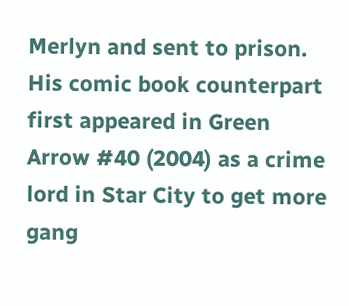Merlyn and sent to prison. His comic book counterpart first appeared in Green Arrow #40 (2004) as a crime lord in Star City to get more gang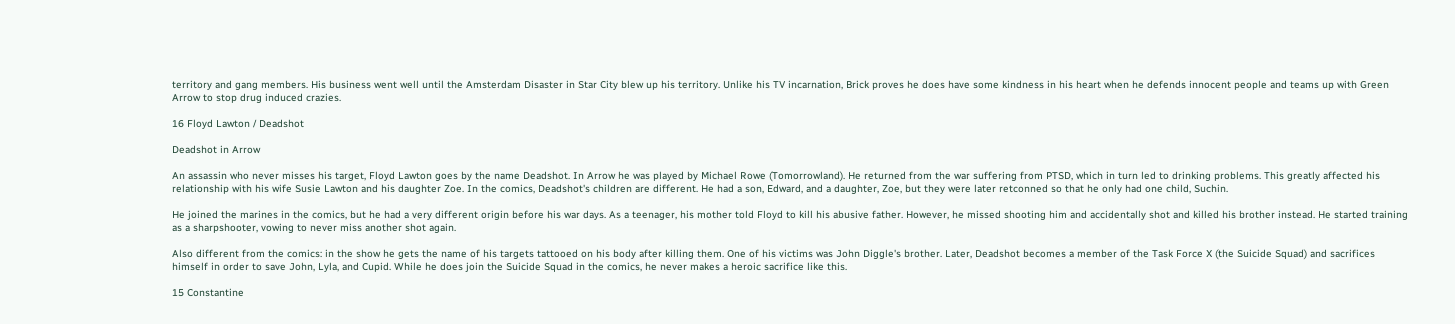territory and gang members. His business went well until the Amsterdam Disaster in Star City blew up his territory. Unlike his TV incarnation, Brick proves he does have some kindness in his heart when he defends innocent people and teams up with Green Arrow to stop drug induced crazies.

16 Floyd Lawton / Deadshot

Deadshot in Arrow

An assassin who never misses his target, Floyd Lawton goes by the name Deadshot. In Arrow he was played by Michael Rowe (Tomorrowland). He returned from the war suffering from PTSD, which in turn led to drinking problems. This greatly affected his relationship with his wife Susie Lawton and his daughter Zoe. In the comics, Deadshot's children are different. He had a son, Edward, and a daughter, Zoe, but they were later retconned so that he only had one child, Suchin.

He joined the marines in the comics, but he had a very different origin before his war days. As a teenager, his mother told Floyd to kill his abusive father. However, he missed shooting him and accidentally shot and killed his brother instead. He started training as a sharpshooter, vowing to never miss another shot again.

Also different from the comics: in the show he gets the name of his targets tattooed on his body after killing them. One of his victims was John Diggle's brother. Later, Deadshot becomes a member of the Task Force X (the Suicide Squad) and sacrifices himself in order to save John, Lyla, and Cupid. While he does join the Suicide Squad in the comics, he never makes a heroic sacrifice like this.

15 Constantine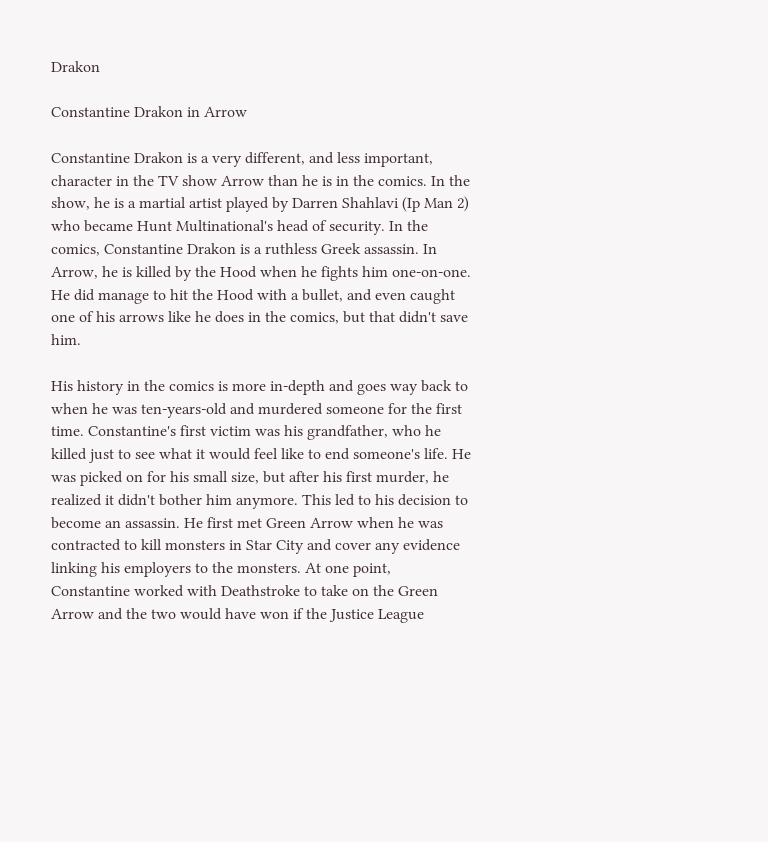Drakon

Constantine Drakon in Arrow

Constantine Drakon is a very different, and less important, character in the TV show Arrow than he is in the comics. In the show, he is a martial artist played by Darren Shahlavi (Ip Man 2) who became Hunt Multinational's head of security. In the comics, Constantine Drakon is a ruthless Greek assassin. In Arrow, he is killed by the Hood when he fights him one-on-one. He did manage to hit the Hood with a bullet, and even caught one of his arrows like he does in the comics, but that didn't save him.

His history in the comics is more in-depth and goes way back to when he was ten-years-old and murdered someone for the first time. Constantine's first victim was his grandfather, who he killed just to see what it would feel like to end someone's life. He was picked on for his small size, but after his first murder, he realized it didn't bother him anymore. This led to his decision to become an assassin. He first met Green Arrow when he was contracted to kill monsters in Star City and cover any evidence linking his employers to the monsters. At one point, Constantine worked with Deathstroke to take on the Green Arrow and the two would have won if the Justice League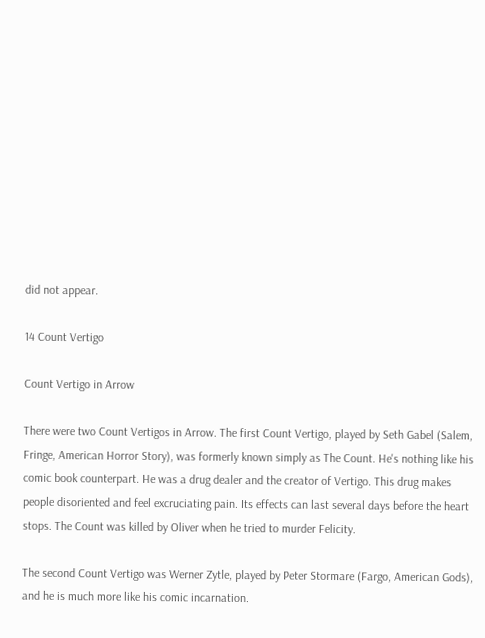did not appear.

14 Count Vertigo

Count Vertigo in Arrow

There were two Count Vertigos in Arrow. The first Count Vertigo, played by Seth Gabel (Salem, Fringe, American Horror Story), was formerly known simply as The Count. He's nothing like his comic book counterpart. He was a drug dealer and the creator of Vertigo. This drug makes people disoriented and feel excruciating pain. Its effects can last several days before the heart stops. The Count was killed by Oliver when he tried to murder Felicity.

The second Count Vertigo was Werner Zytle, played by Peter Stormare (Fargo, American Gods), and he is much more like his comic incarnation.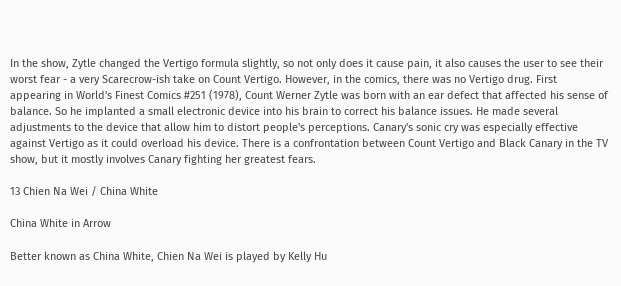In the show, Zytle changed the Vertigo formula slightly, so not only does it cause pain, it also causes the user to see their worst fear - a very Scarecrow-ish take on Count Vertigo. However, in the comics, there was no Vertigo drug. First appearing in World's Finest Comics #251 (1978), Count Werner Zytle was born with an ear defect that affected his sense of balance. So he implanted a small electronic device into his brain to correct his balance issues. He made several adjustments to the device that allow him to distort people's perceptions. Canary's sonic cry was especially effective against Vertigo as it could overload his device. There is a confrontation between Count Vertigo and Black Canary in the TV show, but it mostly involves Canary fighting her greatest fears.

13 Chien Na Wei / China White

China White in Arrow

Better known as China White, Chien Na Wei is played by Kelly Hu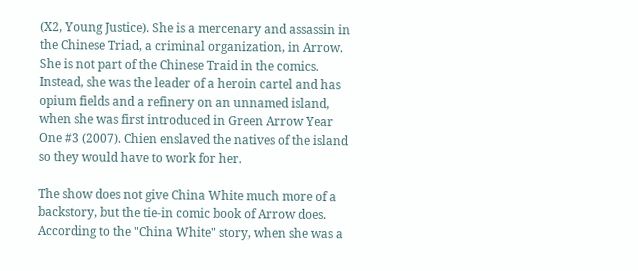(X2, Young Justice). She is a mercenary and assassin in the Chinese Triad, a criminal organization, in Arrow. She is not part of the Chinese Traid in the comics. Instead, she was the leader of a heroin cartel and has opium fields and a refinery on an unnamed island, when she was first introduced in Green Arrow Year One #3 (2007). Chien enslaved the natives of the island so they would have to work for her.

The show does not give China White much more of a backstory, but the tie-in comic book of Arrow does. According to the "China White" story, when she was a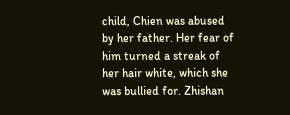child, Chien was abused by her father. Her fear of him turned a streak of her hair white, which she was bullied for. Zhishan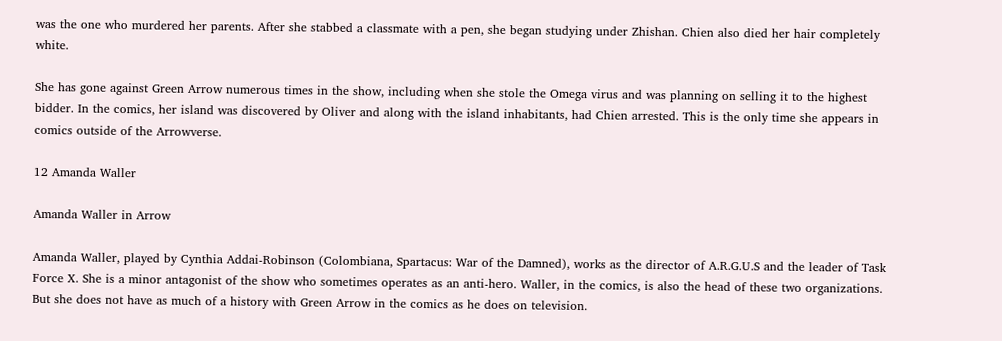was the one who murdered her parents. After she stabbed a classmate with a pen, she began studying under Zhishan. Chien also died her hair completely white.

She has gone against Green Arrow numerous times in the show, including when she stole the Omega virus and was planning on selling it to the highest bidder. In the comics, her island was discovered by Oliver and along with the island inhabitants, had Chien arrested. This is the only time she appears in comics outside of the Arrowverse.

12 Amanda Waller

Amanda Waller in Arrow

Amanda Waller, played by Cynthia Addai-Robinson (Colombiana, Spartacus: War of the Damned), works as the director of A.R.G.U.S and the leader of Task Force X. She is a minor antagonist of the show who sometimes operates as an anti-hero. Waller, in the comics, is also the head of these two organizations. But she does not have as much of a history with Green Arrow in the comics as he does on television.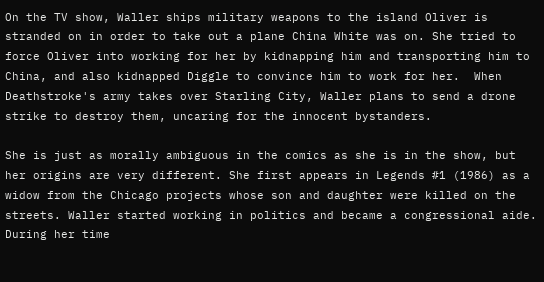On the TV show, Waller ships military weapons to the island Oliver is stranded on in order to take out a plane China White was on. She tried to force Oliver into working for her by kidnapping him and transporting him to China, and also kidnapped Diggle to convince him to work for her.  When Deathstroke's army takes over Starling City, Waller plans to send a drone strike to destroy them, uncaring for the innocent bystanders.

She is just as morally ambiguous in the comics as she is in the show, but her origins are very different. She first appears in Legends #1 (1986) as a widow from the Chicago projects whose son and daughter were killed on the streets. Waller started working in politics and became a congressional aide. During her time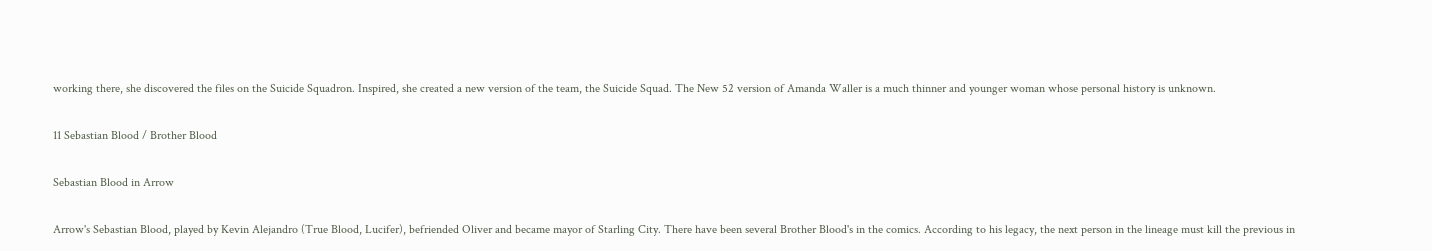working there, she discovered the files on the Suicide Squadron. Inspired, she created a new version of the team, the Suicide Squad. The New 52 version of Amanda Waller is a much thinner and younger woman whose personal history is unknown.

11 Sebastian Blood / Brother Blood

Sebastian Blood in Arrow

Arrow's Sebastian Blood, played by Kevin Alejandro (True Blood, Lucifer), befriended Oliver and became mayor of Starling City. There have been several Brother Blood's in the comics. According to his legacy, the next person in the lineage must kill the previous in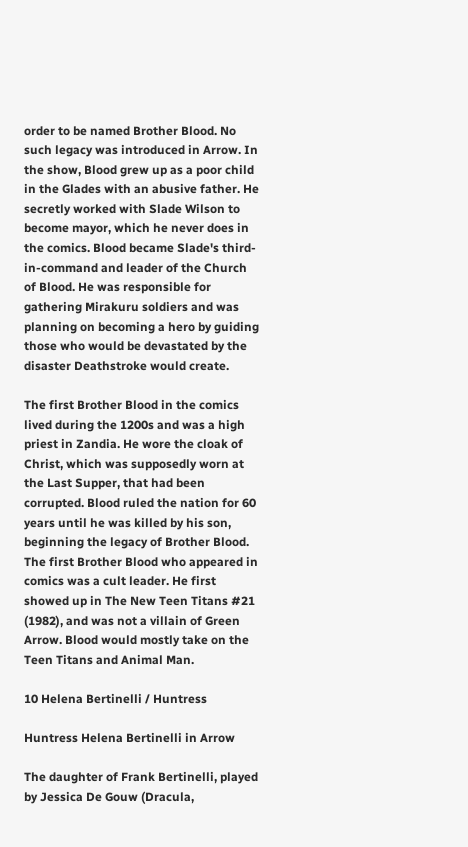order to be named Brother Blood. No such legacy was introduced in Arrow. In the show, Blood grew up as a poor child in the Glades with an abusive father. He secretly worked with Slade Wilson to become mayor, which he never does in the comics. Blood became Slade's third-in-command and leader of the Church of Blood. He was responsible for gathering Mirakuru soldiers and was planning on becoming a hero by guiding those who would be devastated by the disaster Deathstroke would create.

The first Brother Blood in the comics lived during the 1200s and was a high priest in Zandia. He wore the cloak of Christ, which was supposedly worn at the Last Supper, that had been corrupted. Blood ruled the nation for 60 years until he was killed by his son, beginning the legacy of Brother Blood. The first Brother Blood who appeared in comics was a cult leader. He first showed up in The New Teen Titans #21 (1982), and was not a villain of Green Arrow. Blood would mostly take on the Teen Titans and Animal Man.

10 Helena Bertinelli / Huntress

Huntress Helena Bertinelli in Arrow

The daughter of Frank Bertinelli, played by Jessica De Gouw (Dracula,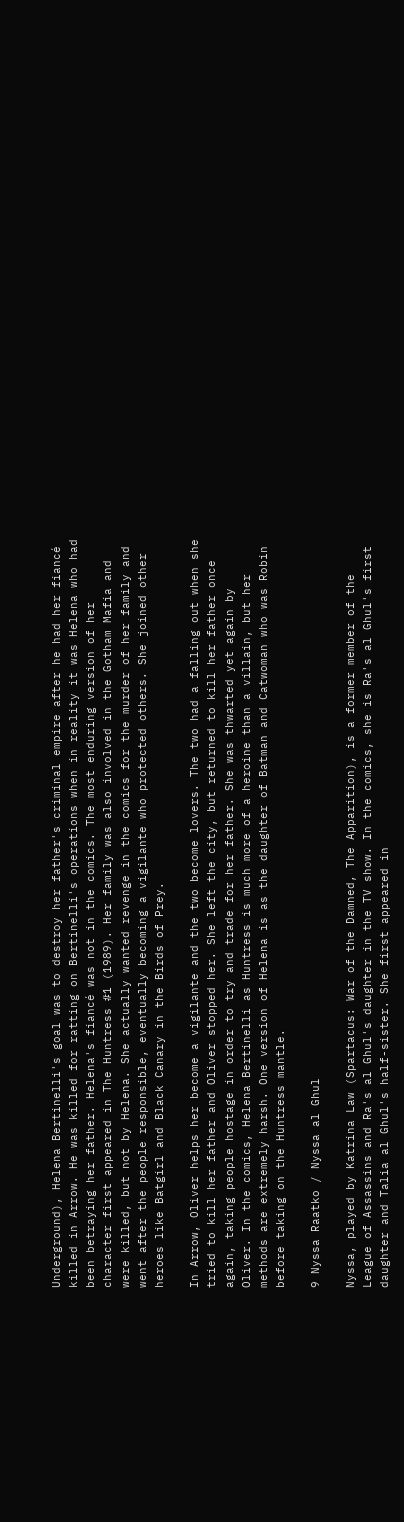Underground), Helena Bertinelli's goal was to destroy her father's criminal empire after he had her fiancé killed in Arrow. He was killed for ratting on Bertinelli's operations when in reality it was Helena who had been betraying her father. Helena's fiancé was not in the comics. The most enduring version of her character first appeared in The Huntress #1 (1989). Her family was also involved in the Gotham Mafia and were killed, but not by Helena. She actually wanted revenge in the comics for the murder of her family and went after the people responsible, eventually becoming a vigilante who protected others. She joined other heroes like Batgirl and Black Canary in the Birds of Prey.

In Arrow, Oliver helps her become a vigilante and the two become lovers. The two had a falling out when she tried to kill her father and Oliver stopped her. She left the city, but returned to kill her father once again, taking people hostage in order to try and trade for her father. She was thwarted yet again by Oliver. In the comics, Helena Bertinelli as Huntress is much more of a heroine than a villain, but her methods are extremely harsh. One version of Helena is as the daughter of Batman and Catwoman who was Robin before taking on the Huntress mantle.

9 Nyssa Raatko / Nyssa al Ghul

Nyssa, played by Katrina Law (Spartacus: War of the Damned, The Apparition), is a former member of the League of Assassins and Ra's al Ghul's daughter in the TV show. In the comics, she is Ra's al Ghul's first daughter and Talia al Ghul's half-sister. She first appeared in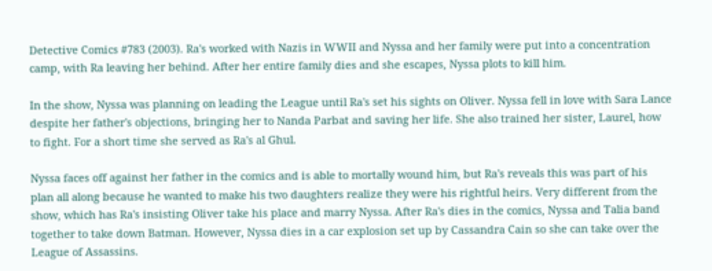Detective Comics #783 (2003). Ra's worked with Nazis in WWII and Nyssa and her family were put into a concentration camp, with Ra leaving her behind. After her entire family dies and she escapes, Nyssa plots to kill him.

In the show, Nyssa was planning on leading the League until Ra's set his sights on Oliver. Nyssa fell in love with Sara Lance despite her father's objections, bringing her to Nanda Parbat and saving her life. She also trained her sister, Laurel, how to fight. For a short time she served as Ra's al Ghul.

Nyssa faces off against her father in the comics and is able to mortally wound him, but Ra's reveals this was part of his plan all along because he wanted to make his two daughters realize they were his rightful heirs. Very different from the show, which has Ra's insisting Oliver take his place and marry Nyssa. After Ra's dies in the comics, Nyssa and Talia band together to take down Batman. However, Nyssa dies in a car explosion set up by Cassandra Cain so she can take over the League of Assassins.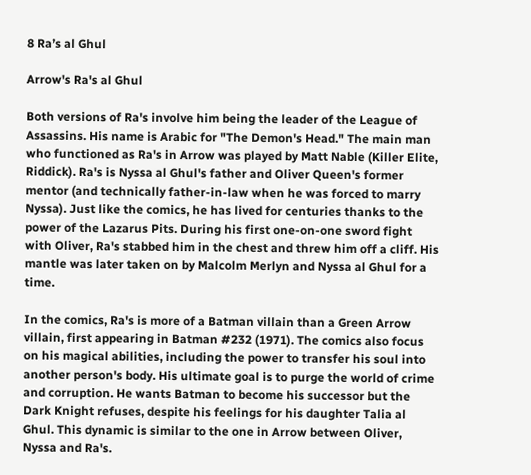8 Ra’s al Ghul

Arrow's Ra's al Ghul

Both versions of Ra's involve him being the leader of the League of Assassins. His name is Arabic for "The Demon's Head." The main man who functioned as Ra's in Arrow was played by Matt Nable (Killer Elite, Riddick). Ra's is Nyssa al Ghul's father and Oliver Queen's former mentor (and technically father-in-law when he was forced to marry Nyssa). Just like the comics, he has lived for centuries thanks to the power of the Lazarus Pits. During his first one-on-one sword fight with Oliver, Ra's stabbed him in the chest and threw him off a cliff. His mantle was later taken on by Malcolm Merlyn and Nyssa al Ghul for a time.

In the comics, Ra's is more of a Batman villain than a Green Arrow villain, first appearing in Batman #232 (1971). The comics also focus on his magical abilities, including the power to transfer his soul into another person's body. His ultimate goal is to purge the world of crime and corruption. He wants Batman to become his successor but the Dark Knight refuses, despite his feelings for his daughter Talia al Ghul. This dynamic is similar to the one in Arrow between Oliver, Nyssa and Ra's.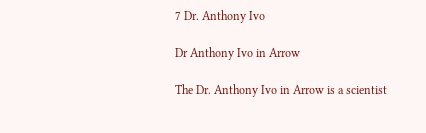7 Dr. Anthony Ivo

Dr Anthony Ivo in Arrow

The Dr. Anthony Ivo in Arrow is a scientist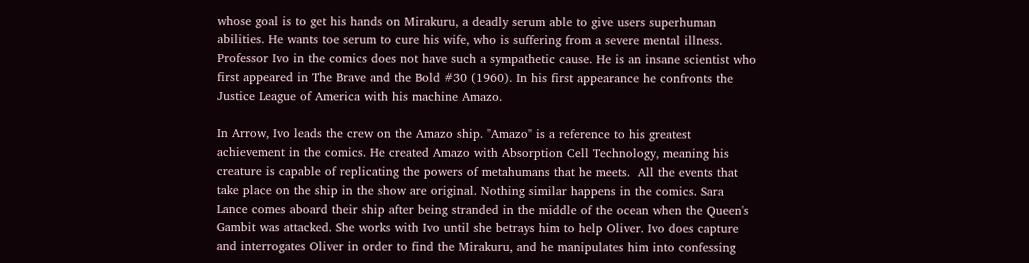whose goal is to get his hands on Mirakuru, a deadly serum able to give users superhuman abilities. He wants toe serum to cure his wife, who is suffering from a severe mental illness. Professor Ivo in the comics does not have such a sympathetic cause. He is an insane scientist who first appeared in The Brave and the Bold #30 (1960). In his first appearance he confronts the Justice League of America with his machine Amazo.

In Arrow, Ivo leads the crew on the Amazo ship. "Amazo" is a reference to his greatest achievement in the comics. He created Amazo with Absorption Cell Technology, meaning his creature is capable of replicating the powers of metahumans that he meets.  All the events that take place on the ship in the show are original. Nothing similar happens in the comics. Sara Lance comes aboard their ship after being stranded in the middle of the ocean when the Queen's Gambit was attacked. She works with Ivo until she betrays him to help Oliver. Ivo does capture and interrogates Oliver in order to find the Mirakuru, and he manipulates him into confessing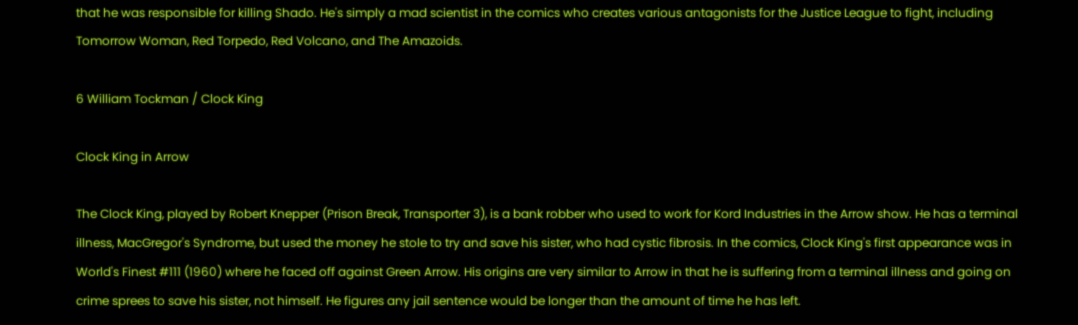that he was responsible for killing Shado. He's simply a mad scientist in the comics who creates various antagonists for the Justice League to fight, including Tomorrow Woman, Red Torpedo, Red Volcano, and The Amazoids.

6 William Tockman / Clock King

Clock King in Arrow

The Clock King, played by Robert Knepper (Prison Break, Transporter 3), is a bank robber who used to work for Kord Industries in the Arrow show. He has a terminal illness, MacGregor's Syndrome, but used the money he stole to try and save his sister, who had cystic fibrosis. In the comics, Clock King's first appearance was in World's Finest #111 (1960) where he faced off against Green Arrow. His origins are very similar to Arrow in that he is suffering from a terminal illness and going on crime sprees to save his sister, not himself. He figures any jail sentence would be longer than the amount of time he has left.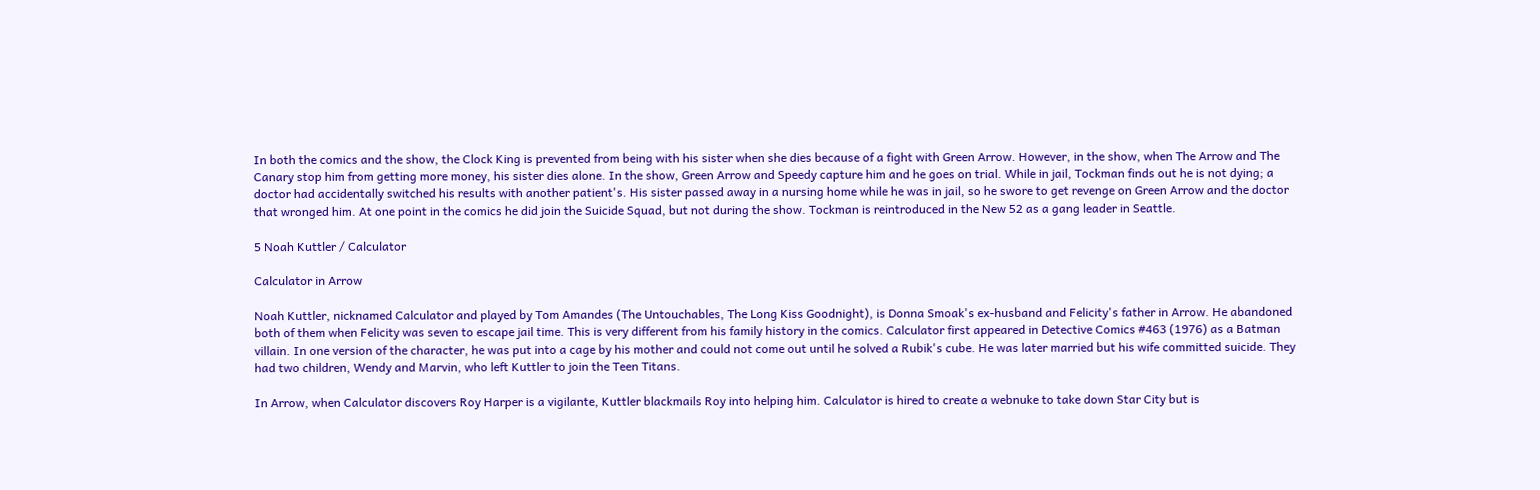In both the comics and the show, the Clock King is prevented from being with his sister when she dies because of a fight with Green Arrow. However, in the show, when The Arrow and The Canary stop him from getting more money, his sister dies alone. In the show, Green Arrow and Speedy capture him and he goes on trial. While in jail, Tockman finds out he is not dying; a doctor had accidentally switched his results with another patient's. His sister passed away in a nursing home while he was in jail, so he swore to get revenge on Green Arrow and the doctor that wronged him. At one point in the comics he did join the Suicide Squad, but not during the show. Tockman is reintroduced in the New 52 as a gang leader in Seattle.

5 Noah Kuttler / Calculator

Calculator in Arrow

Noah Kuttler, nicknamed Calculator and played by Tom Amandes (The Untouchables, The Long Kiss Goodnight), is Donna Smoak's ex-husband and Felicity's father in Arrow. He abandoned both of them when Felicity was seven to escape jail time. This is very different from his family history in the comics. Calculator first appeared in Detective Comics #463 (1976) as a Batman villain. In one version of the character, he was put into a cage by his mother and could not come out until he solved a Rubik's cube. He was later married but his wife committed suicide. They had two children, Wendy and Marvin, who left Kuttler to join the Teen Titans.

In Arrow, when Calculator discovers Roy Harper is a vigilante, Kuttler blackmails Roy into helping him. Calculator is hired to create a webnuke to take down Star City but is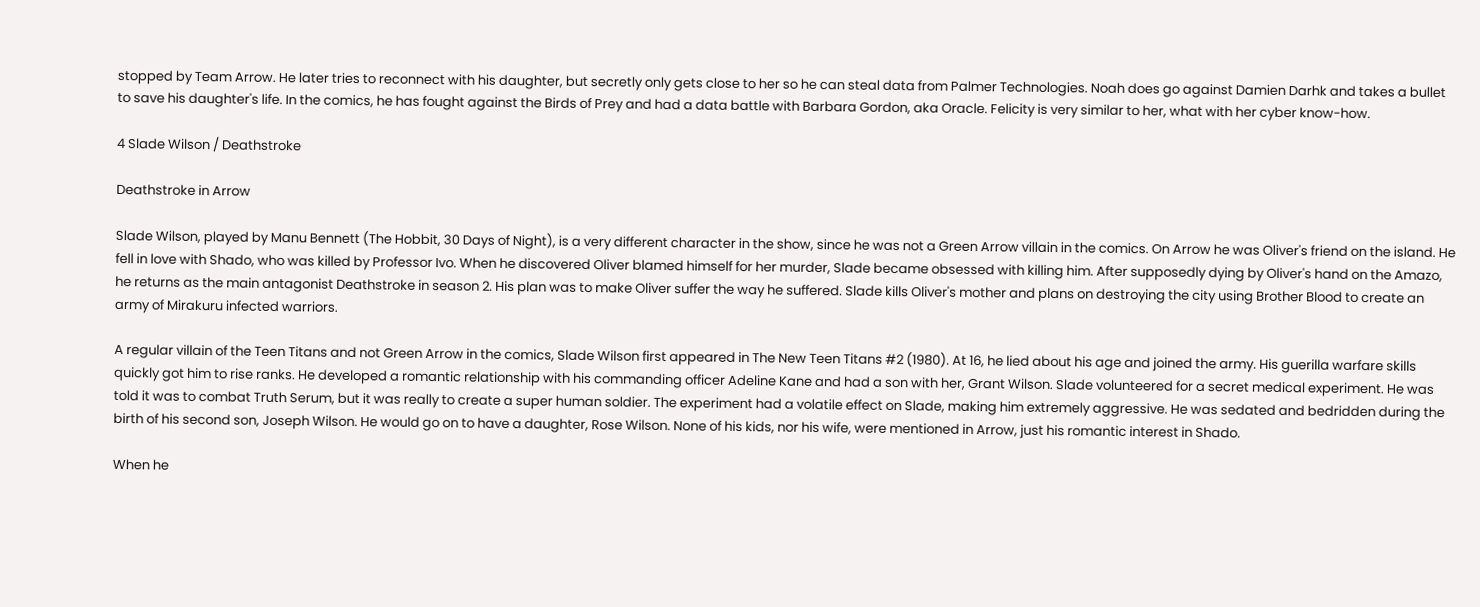stopped by Team Arrow. He later tries to reconnect with his daughter, but secretly only gets close to her so he can steal data from Palmer Technologies. Noah does go against Damien Darhk and takes a bullet to save his daughter's life. In the comics, he has fought against the Birds of Prey and had a data battle with Barbara Gordon, aka Oracle. Felicity is very similar to her, what with her cyber know-how.

4 Slade Wilson / Deathstroke

Deathstroke in Arrow

Slade Wilson, played by Manu Bennett (The Hobbit, 30 Days of Night), is a very different character in the show, since he was not a Green Arrow villain in the comics. On Arrow he was Oliver's friend on the island. He fell in love with Shado, who was killed by Professor Ivo. When he discovered Oliver blamed himself for her murder, Slade became obsessed with killing him. After supposedly dying by Oliver's hand on the Amazo, he returns as the main antagonist Deathstroke in season 2. His plan was to make Oliver suffer the way he suffered. Slade kills Oliver's mother and plans on destroying the city using Brother Blood to create an army of Mirakuru infected warriors.

A regular villain of the Teen Titans and not Green Arrow in the comics, Slade Wilson first appeared in The New Teen Titans #2 (1980). At 16, he lied about his age and joined the army. His guerilla warfare skills quickly got him to rise ranks. He developed a romantic relationship with his commanding officer Adeline Kane and had a son with her, Grant Wilson. Slade volunteered for a secret medical experiment. He was told it was to combat Truth Serum, but it was really to create a super human soldier. The experiment had a volatile effect on Slade, making him extremely aggressive. He was sedated and bedridden during the birth of his second son, Joseph Wilson. He would go on to have a daughter, Rose Wilson. None of his kids, nor his wife, were mentioned in Arrow, just his romantic interest in Shado.

When he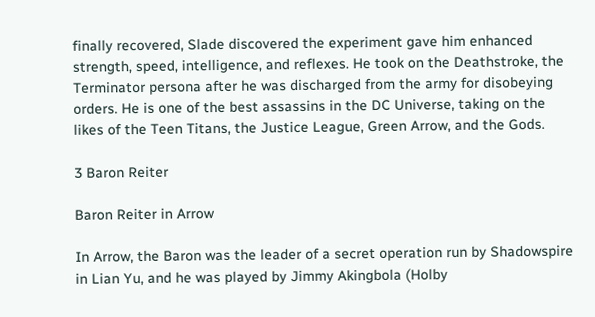finally recovered, Slade discovered the experiment gave him enhanced strength, speed, intelligence, and reflexes. He took on the Deathstroke, the Terminator persona after he was discharged from the army for disobeying orders. He is one of the best assassins in the DC Universe, taking on the likes of the Teen Titans, the Justice League, Green Arrow, and the Gods.

3 Baron Reiter

Baron Reiter in Arrow

In Arrow, the Baron was the leader of a secret operation run by Shadowspire in Lian Yu, and he was played by Jimmy Akingbola (Holby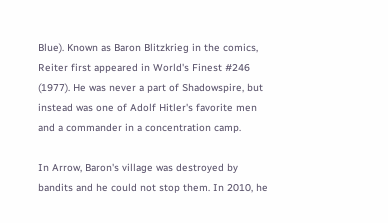Blue). Known as Baron Blitzkrieg in the comics, Reiter first appeared in World's Finest #246 (1977). He was never a part of Shadowspire, but instead was one of Adolf Hitler's favorite men and a commander in a concentration camp.

In Arrow, Baron's village was destroyed by bandits and he could not stop them. In 2010, he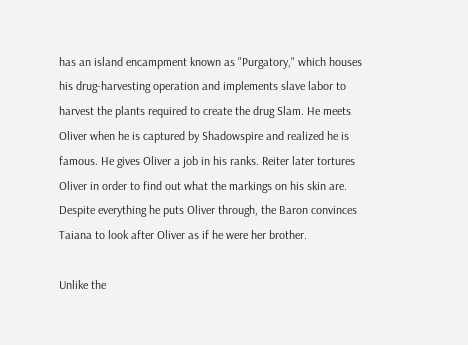has an island encampment known as "Purgatory," which houses his drug-harvesting operation and implements slave labor to harvest the plants required to create the drug Slam. He meets Oliver when he is captured by Shadowspire and realized he is famous. He gives Oliver a job in his ranks. Reiter later tortures Oliver in order to find out what the markings on his skin are. Despite everything he puts Oliver through, the Baron convinces Taiana to look after Oliver as if he were her brother.

Unlike the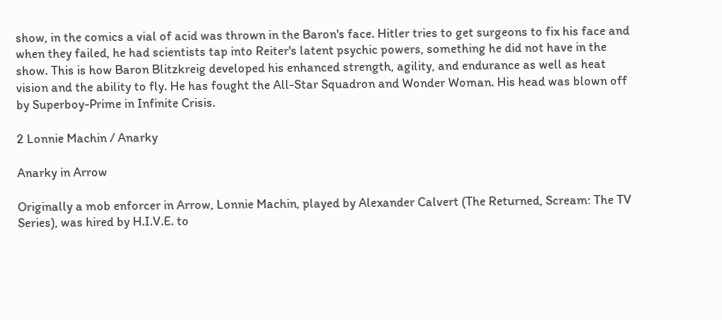show, in the comics a vial of acid was thrown in the Baron's face. Hitler tries to get surgeons to fix his face and when they failed, he had scientists tap into Reiter's latent psychic powers, something he did not have in the show. This is how Baron Blitzkreig developed his enhanced strength, agility, and endurance as well as heat vision and the ability to fly. He has fought the All-Star Squadron and Wonder Woman. His head was blown off by Superboy-Prime in Infinite Crisis.

2 Lonnie Machin / Anarky

Anarky in Arrow

Originally a mob enforcer in Arrow, Lonnie Machin, played by Alexander Calvert (The Returned, Scream: The TV Series), was hired by H.I.V.E. to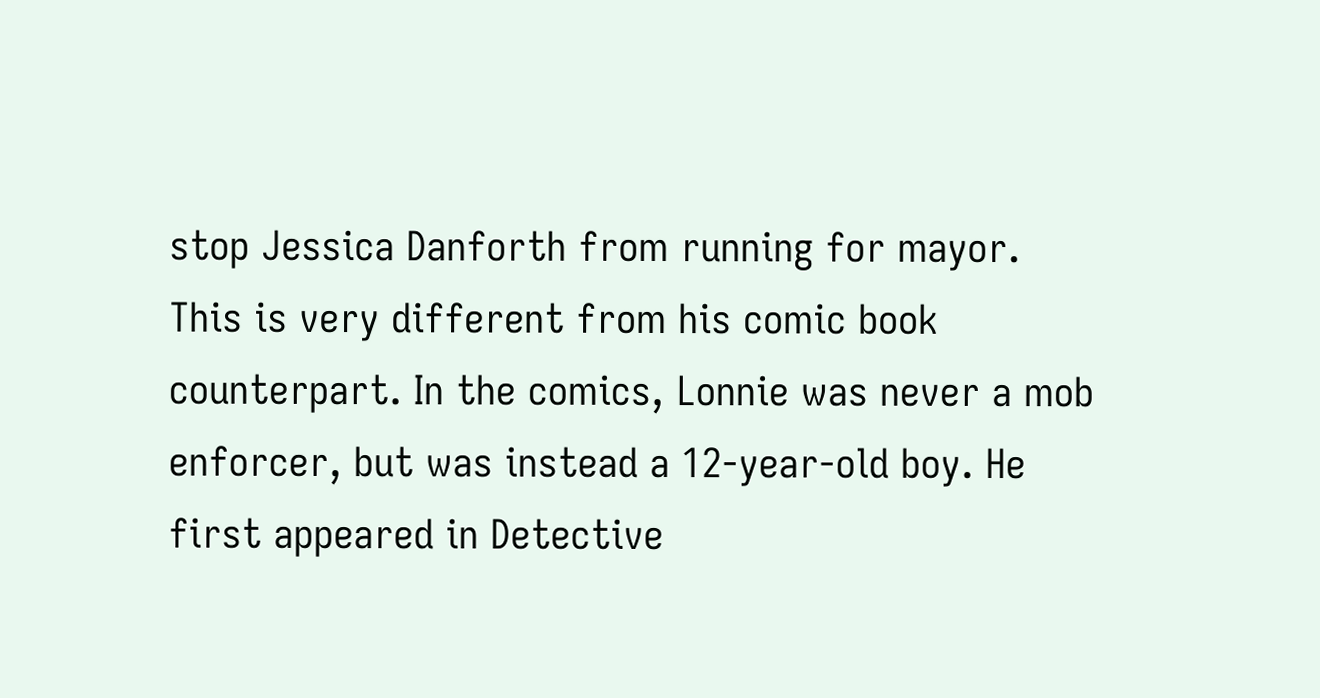stop Jessica Danforth from running for mayor. This is very different from his comic book counterpart. In the comics, Lonnie was never a mob enforcer, but was instead a 12-year-old boy. He first appeared in Detective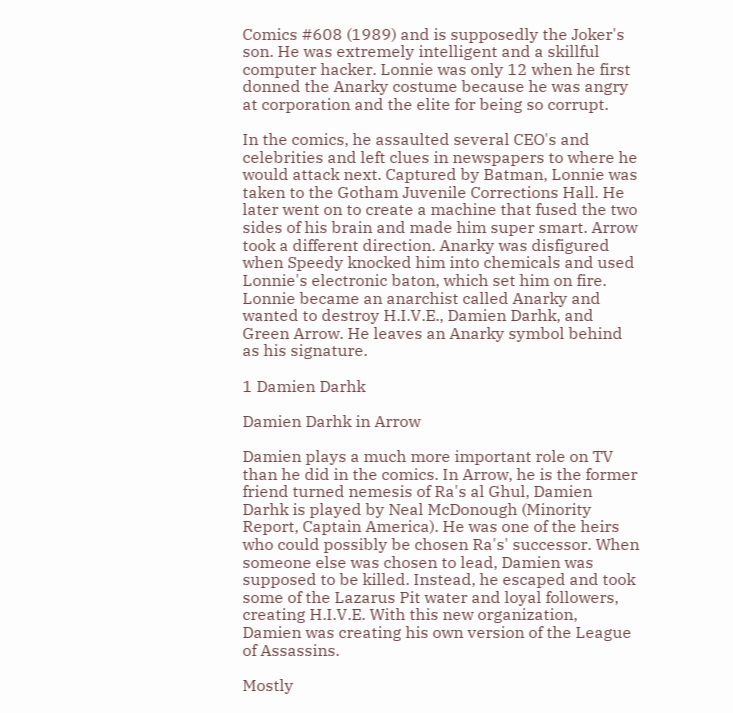Comics #608 (1989) and is supposedly the Joker's son. He was extremely intelligent and a skillful computer hacker. Lonnie was only 12 when he first donned the Anarky costume because he was angry at corporation and the elite for being so corrupt.

In the comics, he assaulted several CEO's and celebrities and left clues in newspapers to where he would attack next. Captured by Batman, Lonnie was taken to the Gotham Juvenile Corrections Hall. He later went on to create a machine that fused the two sides of his brain and made him super smart. Arrow took a different direction. Anarky was disfigured when Speedy knocked him into chemicals and used Lonnie's electronic baton, which set him on fire. Lonnie became an anarchist called Anarky and wanted to destroy H.I.V.E., Damien Darhk, and Green Arrow. He leaves an Anarky symbol behind as his signature.

1 Damien Darhk

Damien Darhk in Arrow

Damien plays a much more important role on TV than he did in the comics. In Arrow, he is the former friend turned nemesis of Ra's al Ghul, Damien Darhk is played by Neal McDonough (Minority Report, Captain America). He was one of the heirs who could possibly be chosen Ra's' successor. When someone else was chosen to lead, Damien was supposed to be killed. Instead, he escaped and took some of the Lazarus Pit water and loyal followers, creating H.I.V.E. With this new organization, Damien was creating his own version of the League of Assassins.

Mostly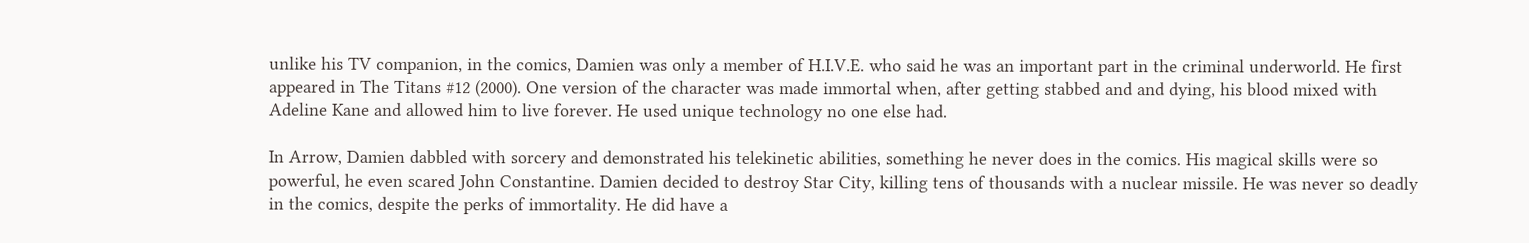unlike his TV companion, in the comics, Damien was only a member of H.I.V.E. who said he was an important part in the criminal underworld. He first appeared in The Titans #12 (2000). One version of the character was made immortal when, after getting stabbed and and dying, his blood mixed with Adeline Kane and allowed him to live forever. He used unique technology no one else had.

In Arrow, Damien dabbled with sorcery and demonstrated his telekinetic abilities, something he never does in the comics. His magical skills were so powerful, he even scared John Constantine. Damien decided to destroy Star City, killing tens of thousands with a nuclear missile. He was never so deadly in the comics, despite the perks of immortality. He did have a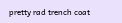pretty rad trench coat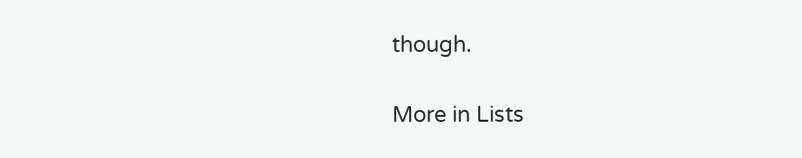though.

More in Lists